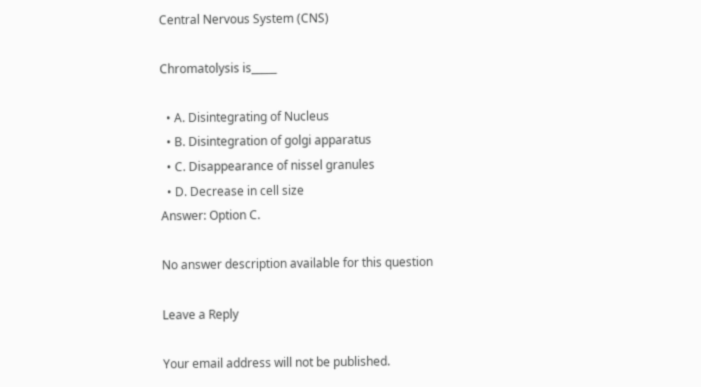Central Nervous System (CNS)

Chromatolysis is_____

  • A. Disintegrating of Nucleus
  • B. Disintegration of golgi apparatus
  • C. Disappearance of nissel granules
  • D. Decrease in cell size
Answer: Option C.

No answer description available for this question

Leave a Reply

Your email address will not be published.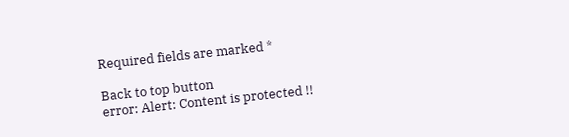Required fields are marked *

Back to top button
error: Alert: Content is protected !!